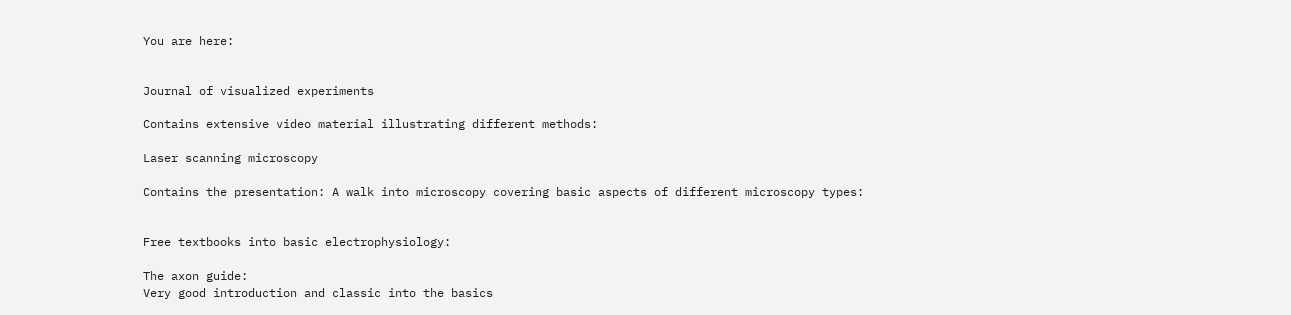You are here:


Journal of visualized experiments

Contains extensive video material illustrating different methods:

Laser scanning microscopy

Contains the presentation: A walk into microscopy covering basic aspects of different microscopy types:


Free textbooks into basic electrophysiology:

The axon guide:
Very good introduction and classic into the basics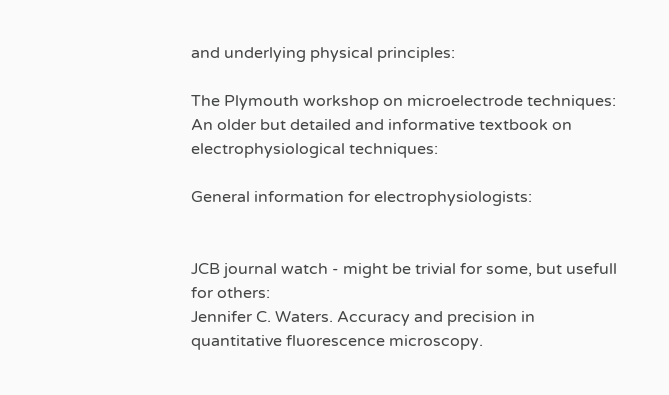and underlying physical principles:

The Plymouth workshop on microelectrode techniques:
An older but detailed and informative textbook on electrophysiological techniques:

General information for electrophysiologists:


JCB journal watch - might be trivial for some, but usefull for others:
Jennifer C. Waters. Accuracy and precision in quantitative fluorescence microscopy.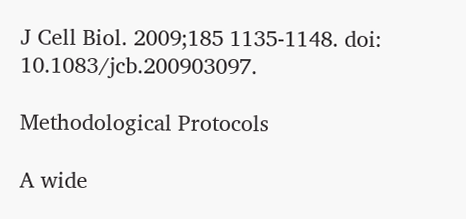J Cell Biol. 2009;185 1135-1148. doi: 10.1083/jcb.200903097.

Methodological Protocols

A wide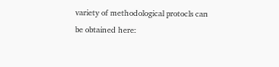variety of methodological protocls can be obtained here: